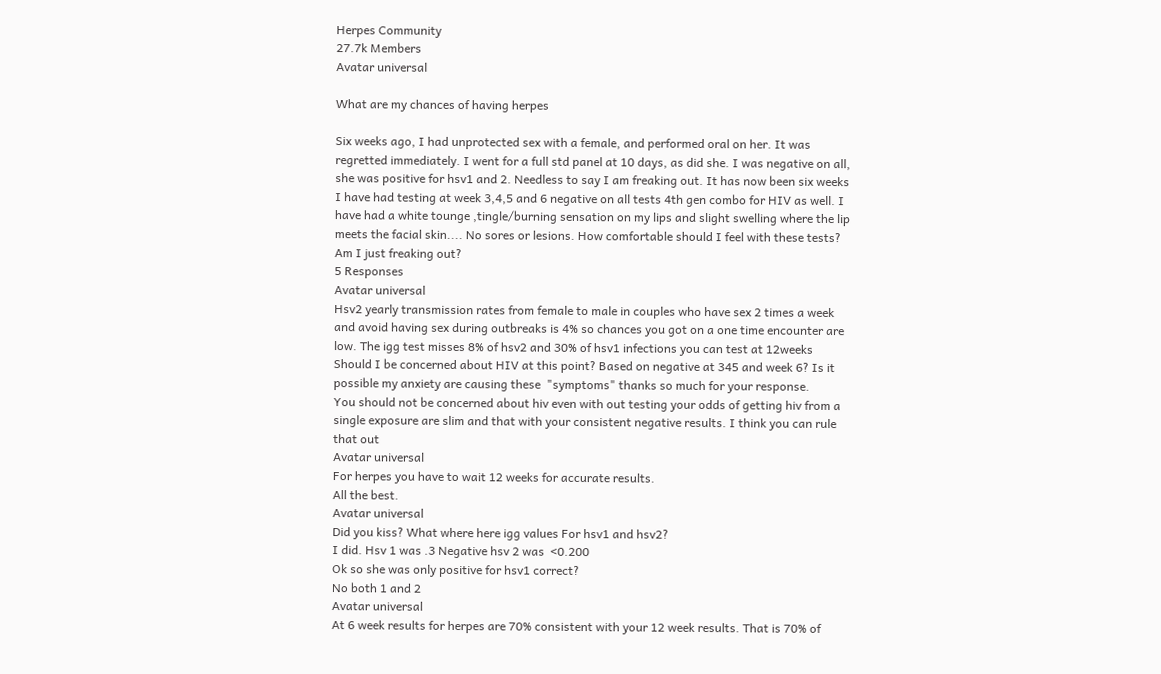Herpes Community
27.7k Members
Avatar universal

What are my chances of having herpes

Six weeks ago, I had unprotected sex with a female, and performed oral on her. It was regretted immediately. I went for a full std panel at 10 days, as did she. I was negative on all, she was positive for hsv1 and 2. Needless to say I am freaking out. It has now been six weeks I have had testing at week 3,4,5 and 6 negative on all tests 4th gen combo for HIV as well. I have had a white tounge ,tingle/burning sensation on my lips and slight swelling where the lip meets the facial skin.... No sores or lesions. How comfortable should I feel with these tests? Am I just freaking out?
5 Responses
Avatar universal
Hsv2 yearly transmission rates from female to male in couples who have sex 2 times a week and avoid having sex during outbreaks is 4% so chances you got on a one time encounter are low. The igg test misses 8% of hsv2 and 30% of hsv1 infections you can test at 12weeks
Should I be concerned about HIV at this point? Based on negative at 345 and week 6? Is it possible my anxiety are causing these  "symptoms" thanks so much for your response.
You should not be concerned about hiv even with out testing your odds of getting hiv from a single exposure are slim and that with your consistent negative results. I think you can rule that out
Avatar universal
For herpes you have to wait 12 weeks for accurate results.
All the best.
Avatar universal
Did you kiss? What where here igg values For hsv1 and hsv2?
I did. Hsv 1 was .3 Negative hsv 2 was  <0.200
Ok so she was only positive for hsv1 correct?
No both 1 and 2
Avatar universal
At 6 week results for herpes are 70% consistent with your 12 week results. That is 70% of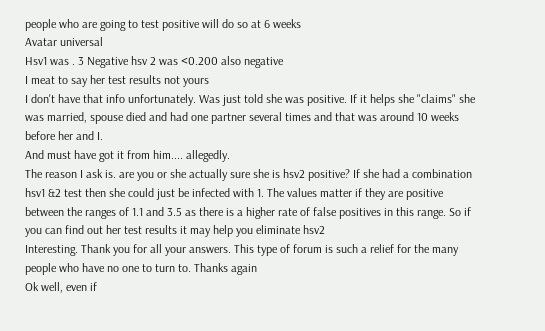people who are going to test positive will do so at 6 weeks
Avatar universal
Hsv1 was . 3 Negative hsv 2 was <0.200 also negative
I meat to say her test results not yours
I don't have that info unfortunately. Was just told she was positive. If it helps she "claims" she was married, spouse died and had one partner several times and that was around 10 weeks before her and I.
And must have got it from him.... allegedly.
The reason I ask is. are you or she actually sure she is hsv2 positive? If she had a combination hsv1 &2 test then she could just be infected with 1. The values matter if they are positive between the ranges of 1.1 and 3.5 as there is a higher rate of false positives in this range. So if you can find out her test results it may help you eliminate hsv2
Interesting. Thank you for all your answers. This type of forum is such a relief for the many people who have no one to turn to. Thanks again
Ok well, even if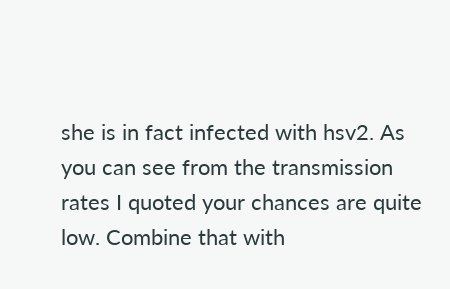she is in fact infected with hsv2. As you can see from the transmission rates I quoted your chances are quite low. Combine that with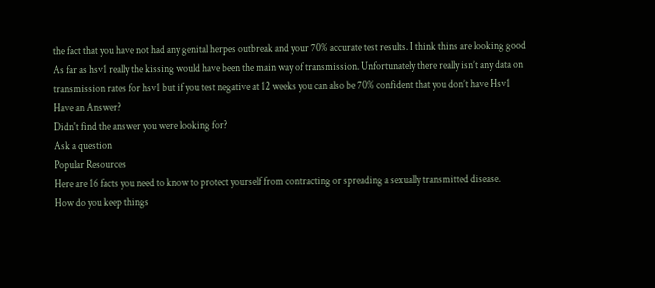the fact that you have not had any genital herpes outbreak and your 70% accurate test results. I think thins are looking good
As far as hsv1 really the kissing would have been the main way of transmission. Unfortunately there really isn’t any data on transmission rates for hsv1 but if you test negative at 12 weeks you can also be 70% confident that you don’t have Hsv1
Have an Answer?
Didn't find the answer you were looking for?
Ask a question
Popular Resources
Here are 16 facts you need to know to protect yourself from contracting or spreading a sexually transmitted disease.
How do you keep things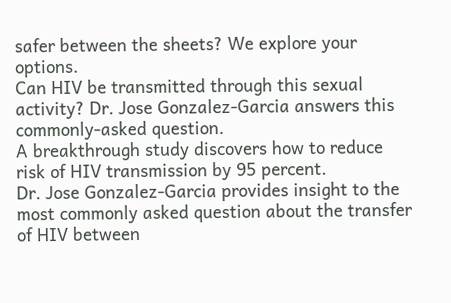safer between the sheets? We explore your options.
Can HIV be transmitted through this sexual activity? Dr. Jose Gonzalez-Garcia answers this commonly-asked question.
A breakthrough study discovers how to reduce risk of HIV transmission by 95 percent.
Dr. Jose Gonzalez-Garcia provides insight to the most commonly asked question about the transfer of HIV between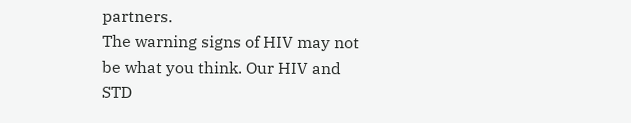partners.
The warning signs of HIV may not be what you think. Our HIV and STD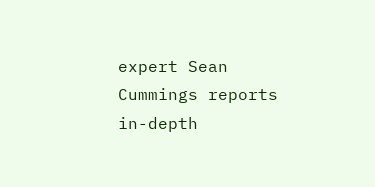expert Sean Cummings reports in-depth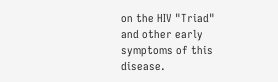on the HIV "Triad" and other early symptoms of this disease.